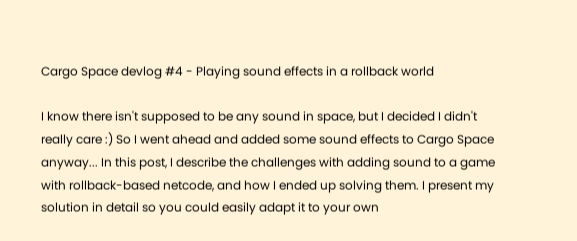Cargo Space devlog #4 - Playing sound effects in a rollback world

I know there isn't supposed to be any sound in space, but I decided I didn't really care :) So I went ahead and added some sound effects to Cargo Space anyway... In this post, I describe the challenges with adding sound to a game with rollback-based netcode, and how I ended up solving them. I present my solution in detail so you could easily adapt it to your own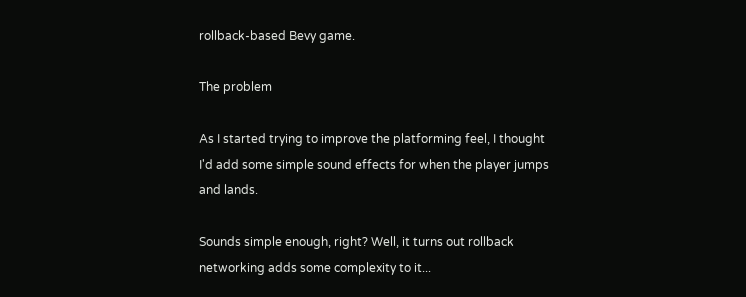rollback-based Bevy game.

The problem

As I started trying to improve the platforming feel, I thought I'd add some simple sound effects for when the player jumps and lands.

Sounds simple enough, right? Well, it turns out rollback networking adds some complexity to it...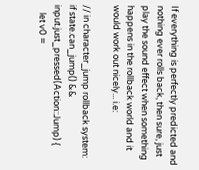If everything is perfectly predicted and nothing ever rolls back, then sure, just play the sound effect when something happens in the rollback world and it would work out nicely... i.e:

// in character_jump rollback system:
if state.can_jump() && input.just_pressed(Action::Jump) {
    let v0 =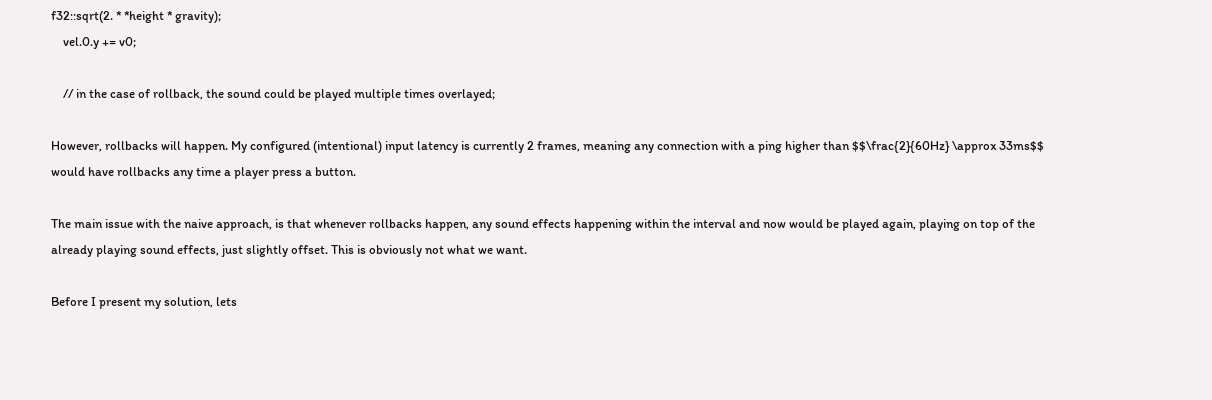f32::sqrt(2. * *height * gravity);
    vel.0.y += v0;

    // in the case of rollback, the sound could be played multiple times overlayed;

However, rollbacks will happen. My configured (intentional) input latency is currently 2 frames, meaning any connection with a ping higher than $$\frac{2}{60Hz} \approx 33ms$$ would have rollbacks any time a player press a button.

The main issue with the naive approach, is that whenever rollbacks happen, any sound effects happening within the interval and now would be played again, playing on top of the already playing sound effects, just slightly offset. This is obviously not what we want.

Before I present my solution, lets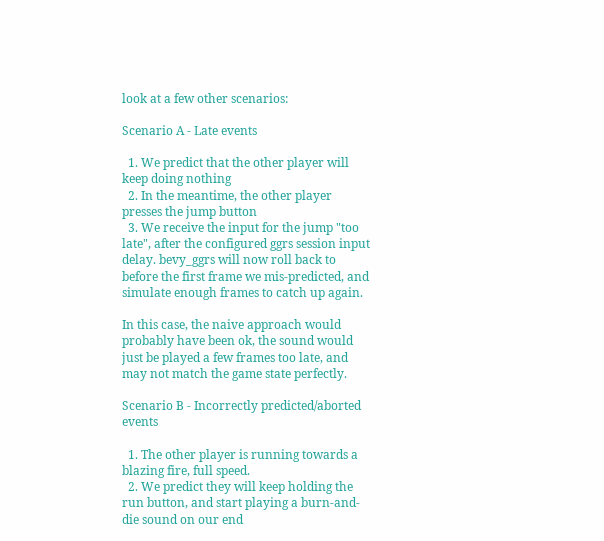look at a few other scenarios:

Scenario A - Late events

  1. We predict that the other player will keep doing nothing
  2. In the meantime, the other player presses the jump button
  3. We receive the input for the jump "too late", after the configured ggrs session input delay. bevy_ggrs will now roll back to before the first frame we mis-predicted, and simulate enough frames to catch up again.

In this case, the naive approach would probably have been ok, the sound would just be played a few frames too late, and may not match the game state perfectly.

Scenario B - Incorrectly predicted/aborted events

  1. The other player is running towards a blazing fire, full speed.
  2. We predict they will keep holding the run button, and start playing a burn-and-die sound on our end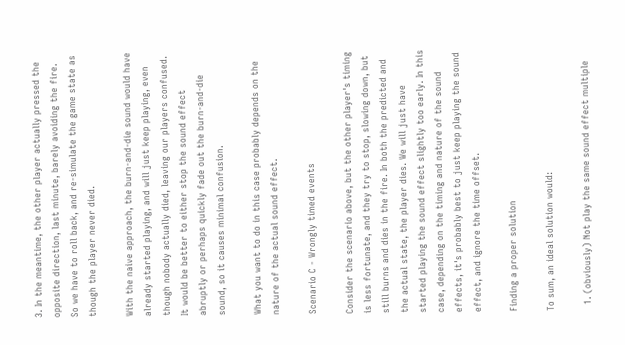3. In the meantime, the other player actually pressed the opposite direction, last minute, barely avoiding the fire. So we have to roll back, and re-simulate the game state as though the player never died.

With the naive approach, the burn-and-die sound would have already started playing, and will just keep playing, even though nobody actually died, leaving our players confused. It would be better to either stop the sound effect abruptly or perhaps quickly fade out the burn-and-die sound, so it causes minimal confusion.

What you want to do in this case probably depends on the nature of the actual sound effect.

Scenario C - Wrongly timed events

Consider the scenario above, but the other player's timing is less fortunate, and they try to stop, slowing down, but still burns and dies in the fire. In both the predicted and the actual state, the player dies. We will just have started playing the sound effect slightly too early. In this case, depending on the timing and nature of the sound effects, it's probably best to just keep playing the sound effect, and ignore the time offset.

Finding a proper solution

To sum, an ideal solution would:

  1. (obviously) Not play the same sound effect multiple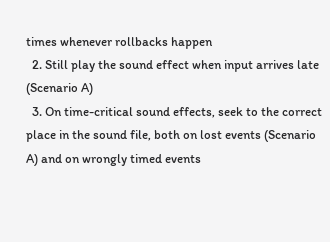times whenever rollbacks happen
  2. Still play the sound effect when input arrives late (Scenario A)
  3. On time-critical sound effects, seek to the correct place in the sound file, both on lost events (Scenario A) and on wrongly timed events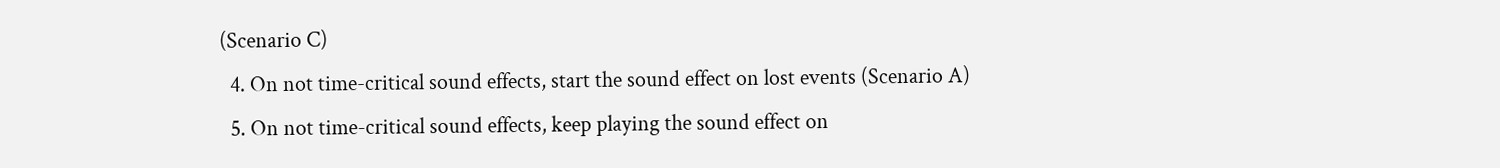(Scenario C)
  4. On not time-critical sound effects, start the sound effect on lost events (Scenario A)
  5. On not time-critical sound effects, keep playing the sound effect on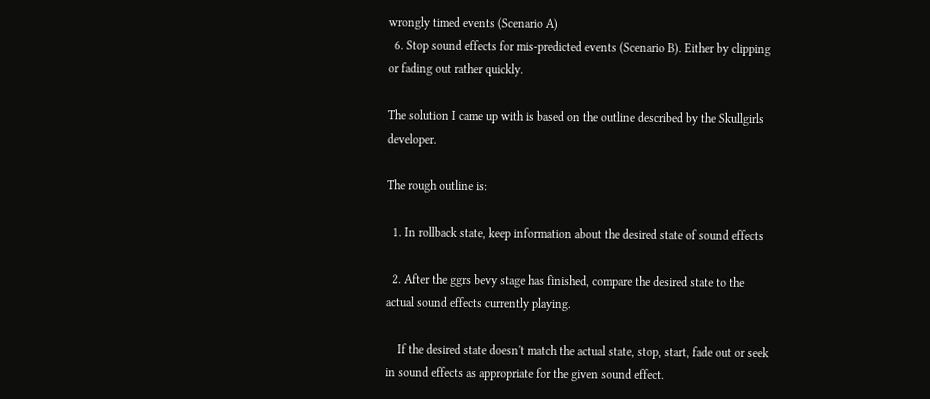wrongly timed events (Scenario A)
  6. Stop sound effects for mis-predicted events (Scenario B). Either by clipping or fading out rather quickly.

The solution I came up with is based on the outline described by the Skullgirls developer.

The rough outline is:

  1. In rollback state, keep information about the desired state of sound effects

  2. After the ggrs bevy stage has finished, compare the desired state to the actual sound effects currently playing.

    If the desired state doesn't match the actual state, stop, start, fade out or seek in sound effects as appropriate for the given sound effect.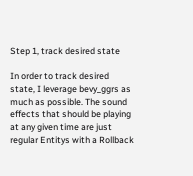Step 1, track desired state

In order to track desired state, I leverage bevy_ggrs as much as possible. The sound effects that should be playing at any given time are just regular Entitys with a Rollback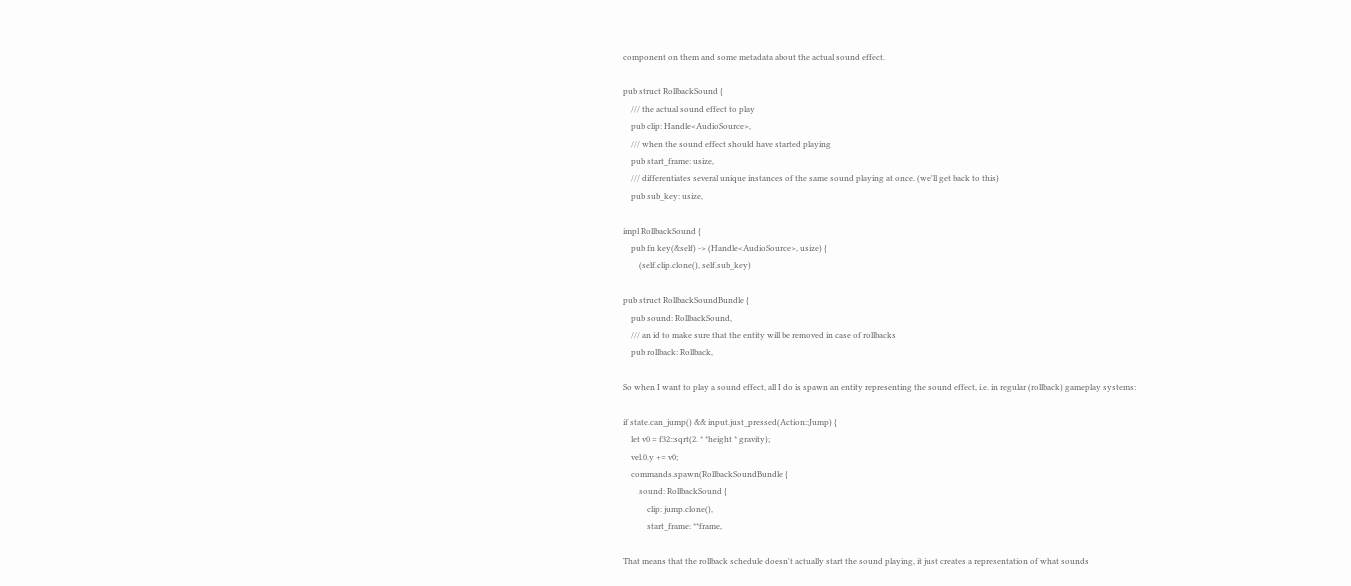component on them and some metadata about the actual sound effect.

pub struct RollbackSound {
    /// the actual sound effect to play
    pub clip: Handle<AudioSource>,
    /// when the sound effect should have started playing
    pub start_frame: usize,
    /// differentiates several unique instances of the same sound playing at once. (we'll get back to this)
    pub sub_key: usize,

impl RollbackSound {
    pub fn key(&self) -> (Handle<AudioSource>, usize) {
        (self.clip.clone(), self.sub_key)

pub struct RollbackSoundBundle {
    pub sound: RollbackSound,
    /// an id to make sure that the entity will be removed in case of rollbacks
    pub rollback: Rollback,

So when I want to play a sound effect, all I do is spawn an entity representing the sound effect, i.e. in regular (rollback) gameplay systems:

if state.can_jump() && input.just_pressed(Action::Jump) {
    let v0 = f32::sqrt(2. * *height * gravity);
    vel.0.y += v0;
    commands.spawn(RollbackSoundBundle {
        sound: RollbackSound {
            clip: jump.clone(),
            start_frame: **frame,

That means that the rollback schedule doesn't actually start the sound playing, it just creates a representation of what sounds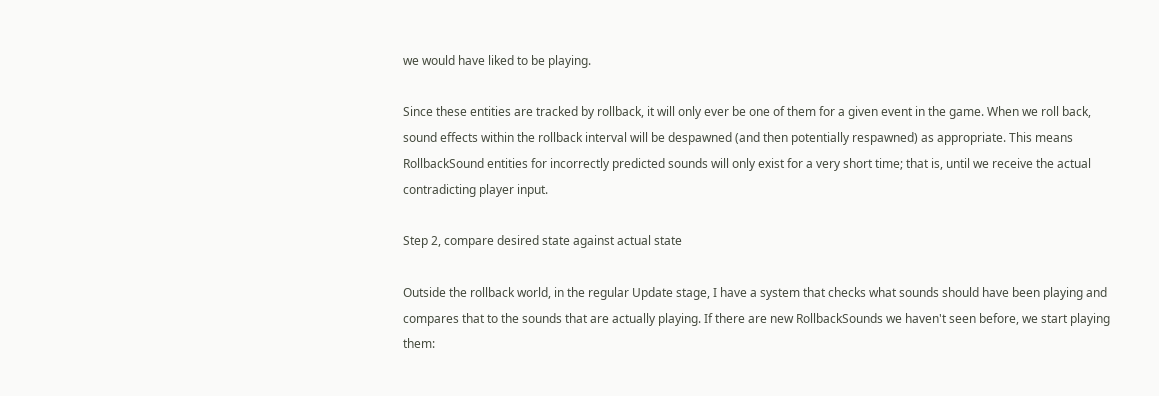we would have liked to be playing.

Since these entities are tracked by rollback, it will only ever be one of them for a given event in the game. When we roll back, sound effects within the rollback interval will be despawned (and then potentially respawned) as appropriate. This means RollbackSound entities for incorrectly predicted sounds will only exist for a very short time; that is, until we receive the actual contradicting player input.

Step 2, compare desired state against actual state

Outside the rollback world, in the regular Update stage, I have a system that checks what sounds should have been playing and compares that to the sounds that are actually playing. If there are new RollbackSounds we haven't seen before, we start playing them: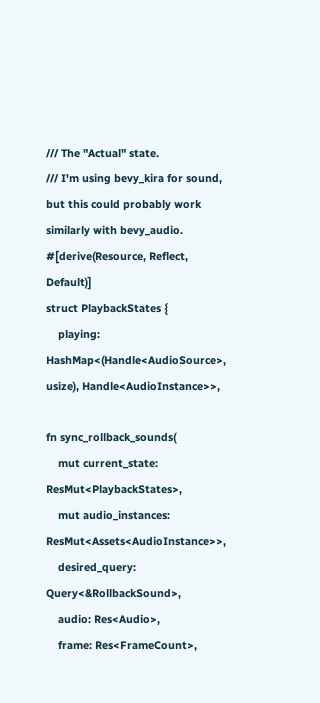/// The "Actual" state.
/// I'm using bevy_kira for sound, but this could probably work similarly with bevy_audio.
#[derive(Resource, Reflect, Default)]
struct PlaybackStates {
    playing: HashMap<(Handle<AudioSource>, usize), Handle<AudioInstance>>,

fn sync_rollback_sounds(
    mut current_state: ResMut<PlaybackStates>,
    mut audio_instances: ResMut<Assets<AudioInstance>>,
    desired_query: Query<&RollbackSound>,
    audio: Res<Audio>,
    frame: Res<FrameCount>,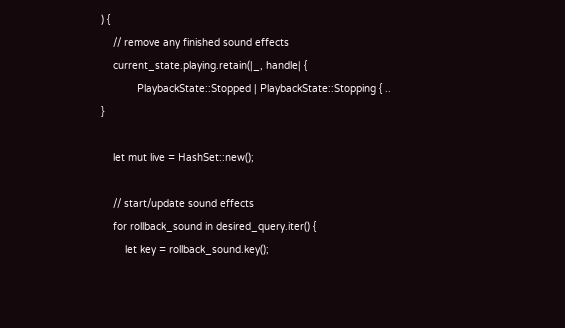) {
    // remove any finished sound effects
    current_state.playing.retain(|_, handle| {
            PlaybackState::Stopped | PlaybackState::Stopping { .. }

    let mut live = HashSet::new();

    // start/update sound effects
    for rollback_sound in desired_query.iter() {
        let key = rollback_sound.key();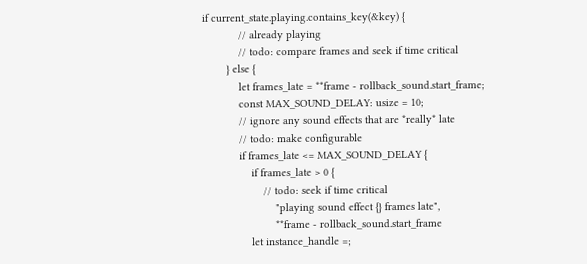if current_state.playing.contains_key(&key) {
            // already playing
            // todo: compare frames and seek if time critical
        } else {
            let frames_late = **frame - rollback_sound.start_frame;
            const MAX_SOUND_DELAY: usize = 10;
            // ignore any sound effects that are *really* late
            // todo: make configurable
            if frames_late <= MAX_SOUND_DELAY {
                if frames_late > 0 {
                    // todo: seek if time critical
                        "playing sound effect {} frames late",
                        **frame - rollback_sound.start_frame
                let instance_handle =;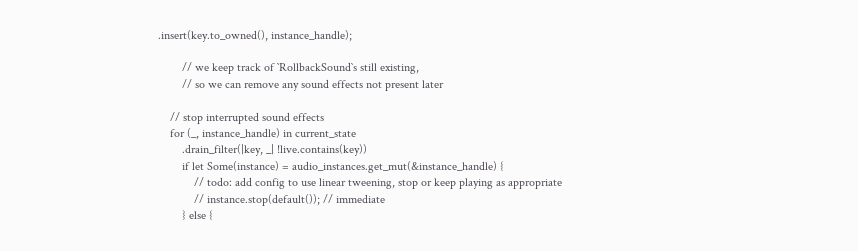.insert(key.to_owned(), instance_handle);

        // we keep track of `RollbackSound`s still existing,
        // so we can remove any sound effects not present later

    // stop interrupted sound effects
    for (_, instance_handle) in current_state
        .drain_filter(|key, _| !live.contains(key))
        if let Some(instance) = audio_instances.get_mut(&instance_handle) {
            // todo: add config to use linear tweening, stop or keep playing as appropriate
            // instance.stop(default()); // immediate
        } else {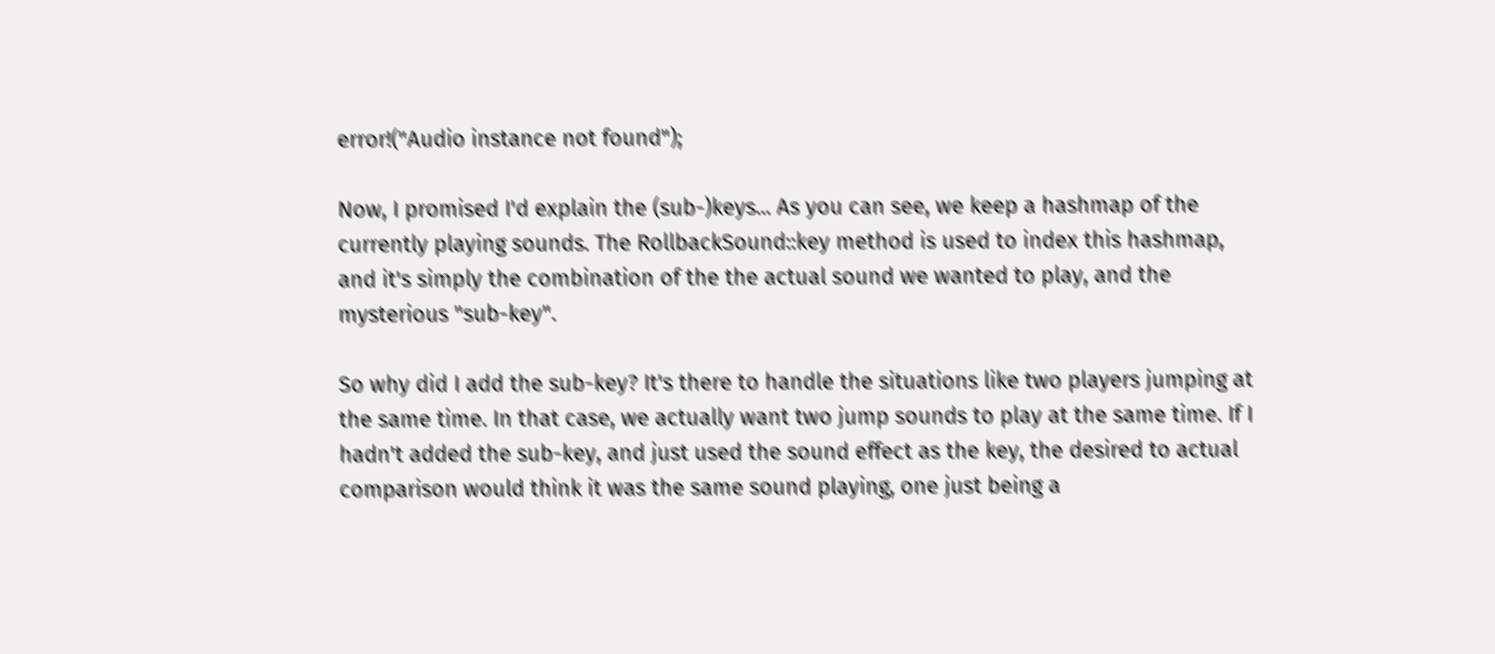error!("Audio instance not found");

Now, I promised I'd explain the (sub-)keys... As you can see, we keep a hashmap of the currently playing sounds. The RollbackSound::key method is used to index this hashmap, and it's simply the combination of the the actual sound we wanted to play, and the mysterious "sub-key".

So why did I add the sub-key? It's there to handle the situations like two players jumping at the same time. In that case, we actually want two jump sounds to play at the same time. If I hadn't added the sub-key, and just used the sound effect as the key, the desired to actual comparison would think it was the same sound playing, one just being a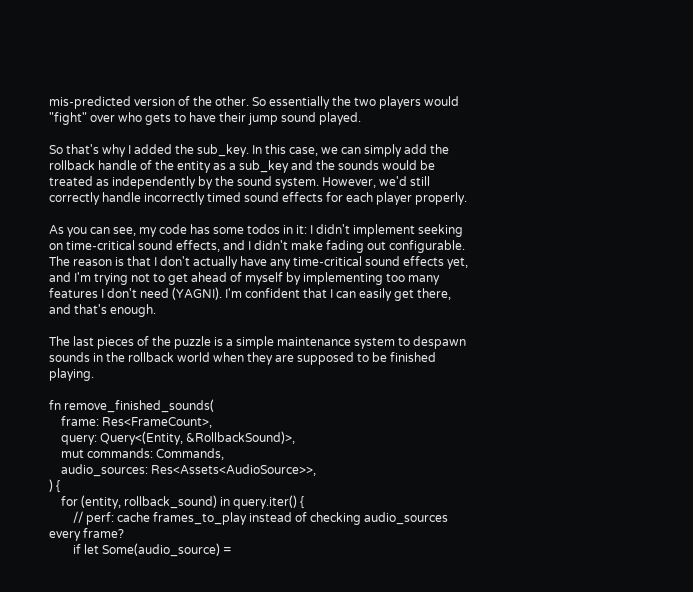mis-predicted version of the other. So essentially the two players would "fight" over who gets to have their jump sound played.

So that's why I added the sub_key. In this case, we can simply add the rollback handle of the entity as a sub_key and the sounds would be treated as independently by the sound system. However, we'd still correctly handle incorrectly timed sound effects for each player properly.

As you can see, my code has some todos in it: I didn't implement seeking on time-critical sound effects, and I didn't make fading out configurable. The reason is that I don't actually have any time-critical sound effects yet, and I'm trying not to get ahead of myself by implementing too many features I don't need (YAGNI). I'm confident that I can easily get there, and that's enough.

The last pieces of the puzzle is a simple maintenance system to despawn sounds in the rollback world when they are supposed to be finished playing.

fn remove_finished_sounds(
    frame: Res<FrameCount>,
    query: Query<(Entity, &RollbackSound)>,
    mut commands: Commands,
    audio_sources: Res<Assets<AudioSource>>,
) {
    for (entity, rollback_sound) in query.iter() {
        // perf: cache frames_to_play instead of checking audio_sources every frame?
        if let Some(audio_source) =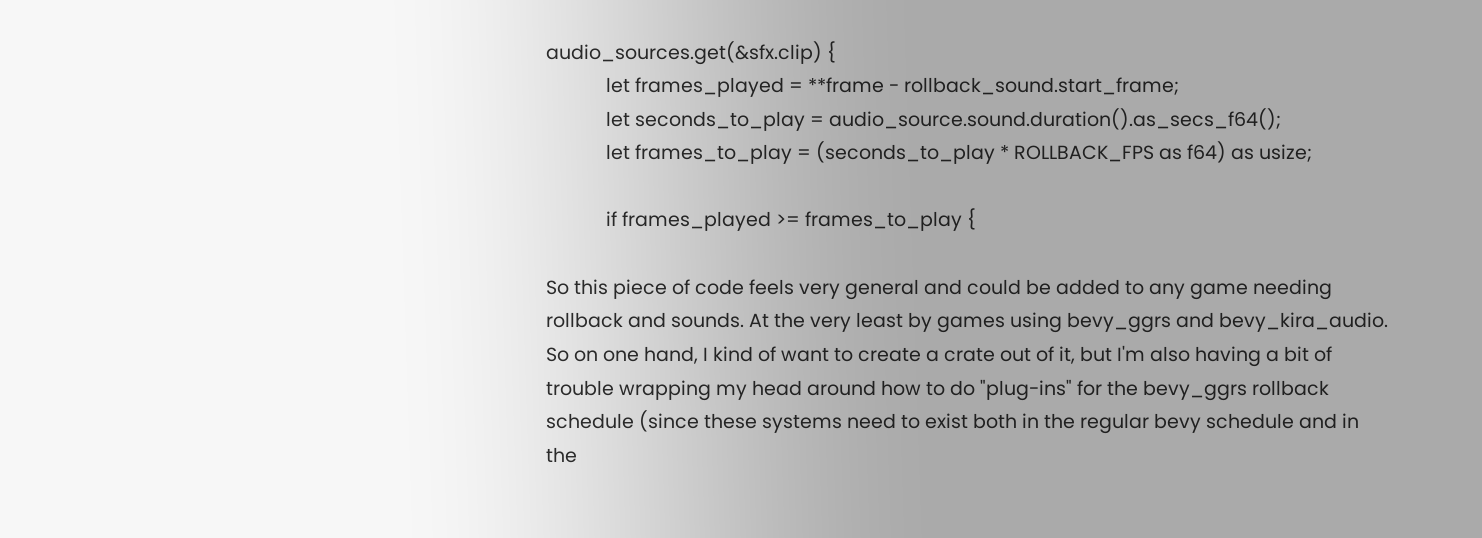audio_sources.get(&sfx.clip) {
            let frames_played = **frame - rollback_sound.start_frame;
            let seconds_to_play = audio_source.sound.duration().as_secs_f64();
            let frames_to_play = (seconds_to_play * ROLLBACK_FPS as f64) as usize;

            if frames_played >= frames_to_play {

So this piece of code feels very general and could be added to any game needing rollback and sounds. At the very least by games using bevy_ggrs and bevy_kira_audio. So on one hand, I kind of want to create a crate out of it, but I'm also having a bit of trouble wrapping my head around how to do "plug-ins" for the bevy_ggrs rollback schedule (since these systems need to exist both in the regular bevy schedule and in the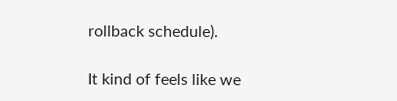rollback schedule).

It kind of feels like we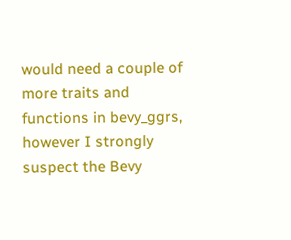would need a couple of more traits and functions in bevy_ggrs, however I strongly suspect the Bevy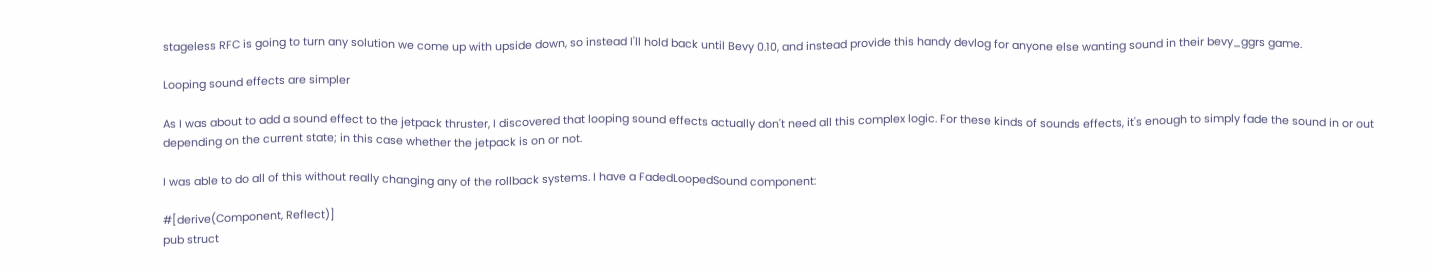stageless RFC is going to turn any solution we come up with upside down, so instead I'll hold back until Bevy 0.10, and instead provide this handy devlog for anyone else wanting sound in their bevy_ggrs game.

Looping sound effects are simpler

As I was about to add a sound effect to the jetpack thruster, I discovered that looping sound effects actually don't need all this complex logic. For these kinds of sounds effects, it's enough to simply fade the sound in or out depending on the current state; in this case whether the jetpack is on or not.

I was able to do all of this without really changing any of the rollback systems. I have a FadedLoopedSound component:

#[derive(Component, Reflect)]
pub struct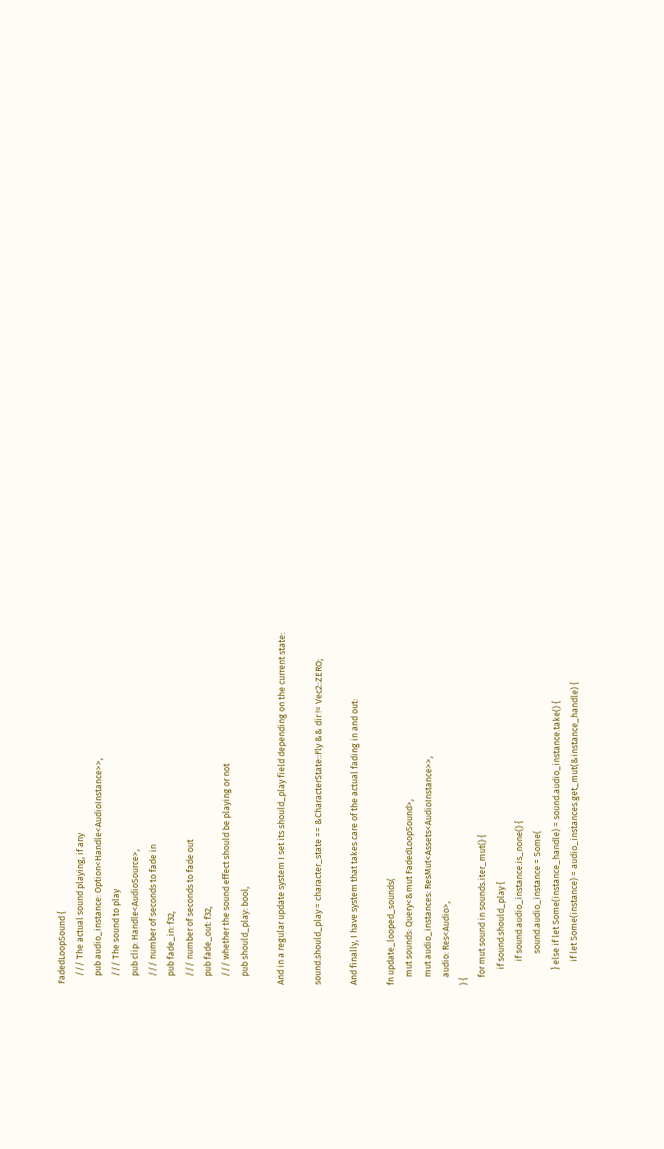FadedLoopSound {
    /// The actual sound playing, if any
    pub audio_instance: Option<Handle<AudioInstance>>,
    /// The sound to play
    pub clip: Handle<AudioSource>,
    /// number of seconds to fade in
    pub fade_in: f32,
    /// number of seconds to fade out
    pub fade_out: f32,
    /// whether the sound effect should be playing or not
    pub should_play: bool,

And in a regular update system I set its should_play field depending on the current state:

sound.should_play = character_state == &CharacterState::Fly && dir != Vec2::ZERO;

And finally, I have system that takes care of the actual fading in and out:

fn update_looped_sounds(
    mut sounds: Query<&mut FadedLoopSound>,
    mut audio_instances: ResMut<Assets<AudioInstance>>,
    audio: Res<Audio>,
) {
    for mut sound in sounds.iter_mut() {
        if sound.should_play {
            if sound.audio_instance.is_none() {
                sound.audio_instance = Some(
        } else if let Some(instance_handle) = sound.audio_instance.take() {
            if let Some(instance) = audio_instances.get_mut(&instance_handle) {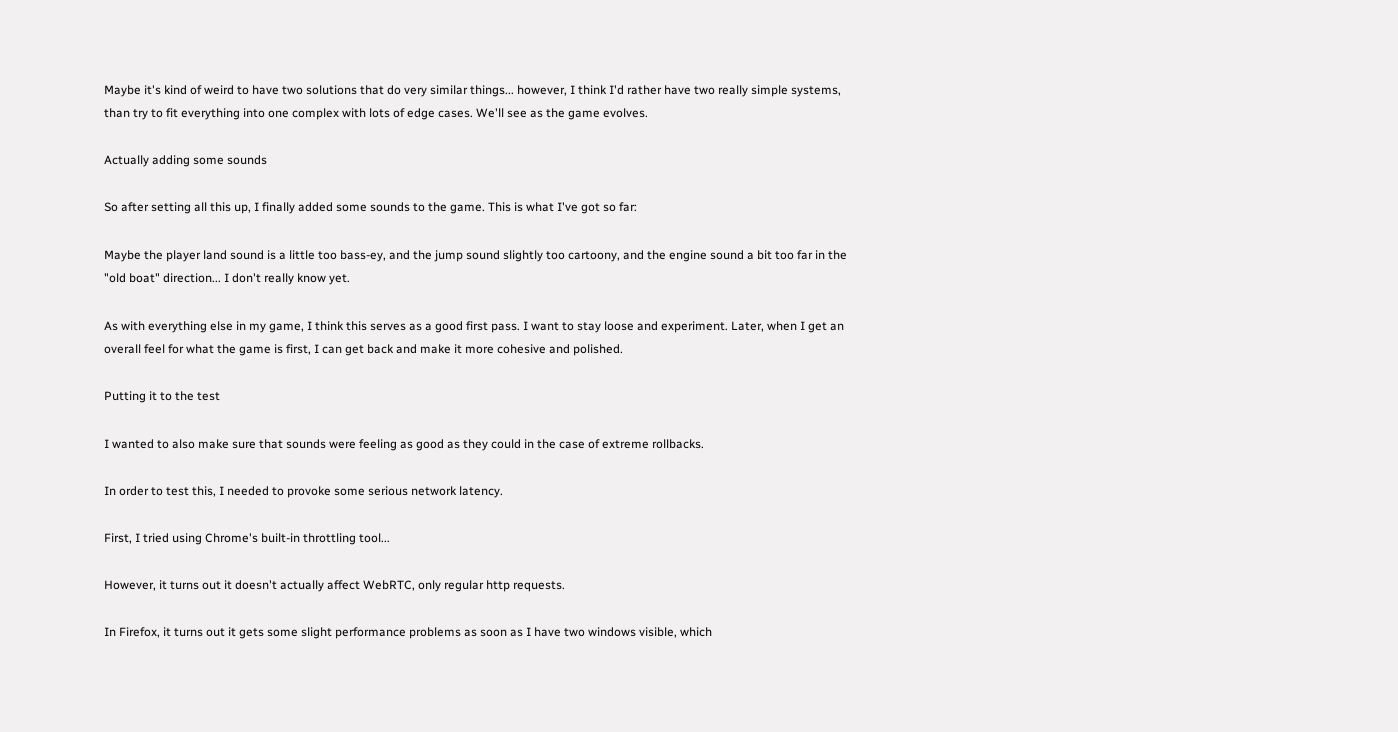Maybe it's kind of weird to have two solutions that do very similar things... however, I think I'd rather have two really simple systems, than try to fit everything into one complex with lots of edge cases. We'll see as the game evolves.

Actually adding some sounds

So after setting all this up, I finally added some sounds to the game. This is what I've got so far:

Maybe the player land sound is a little too bass-ey, and the jump sound slightly too cartoony, and the engine sound a bit too far in the "old boat" direction... I don't really know yet.

As with everything else in my game, I think this serves as a good first pass. I want to stay loose and experiment. Later, when I get an overall feel for what the game is first, I can get back and make it more cohesive and polished.

Putting it to the test

I wanted to also make sure that sounds were feeling as good as they could in the case of extreme rollbacks.

In order to test this, I needed to provoke some serious network latency.

First, I tried using Chrome's built-in throttling tool...

However, it turns out it doesn't actually affect WebRTC, only regular http requests.

In Firefox, it turns out it gets some slight performance problems as soon as I have two windows visible, which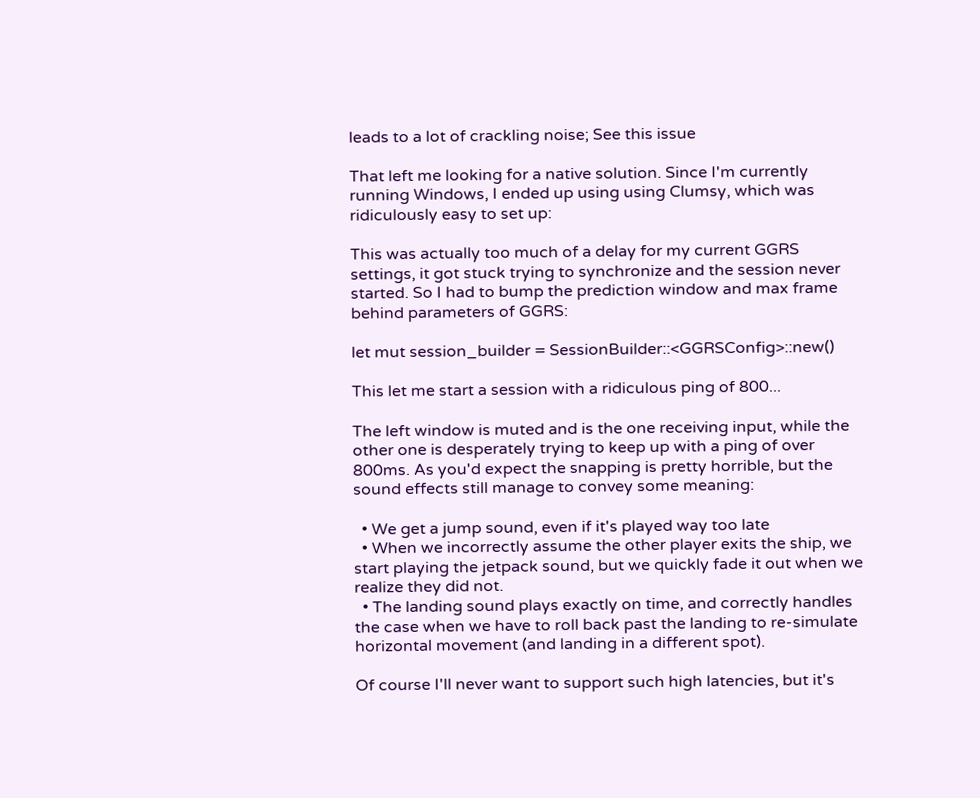leads to a lot of crackling noise; See this issue

That left me looking for a native solution. Since I'm currently running Windows, I ended up using using Clumsy, which was ridiculously easy to set up:

This was actually too much of a delay for my current GGRS settings, it got stuck trying to synchronize and the session never started. So I had to bump the prediction window and max frame behind parameters of GGRS:

let mut session_builder = SessionBuilder::<GGRSConfig>::new()

This let me start a session with a ridiculous ping of 800...

The left window is muted and is the one receiving input, while the other one is desperately trying to keep up with a ping of over 800ms. As you'd expect the snapping is pretty horrible, but the sound effects still manage to convey some meaning:

  • We get a jump sound, even if it's played way too late
  • When we incorrectly assume the other player exits the ship, we start playing the jetpack sound, but we quickly fade it out when we realize they did not.
  • The landing sound plays exactly on time, and correctly handles the case when we have to roll back past the landing to re-simulate horizontal movement (and landing in a different spot).

Of course I'll never want to support such high latencies, but it's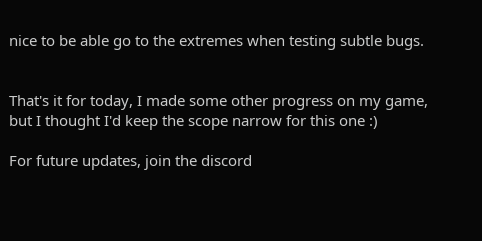nice to be able go to the extremes when testing subtle bugs.


That's it for today, I made some other progress on my game, but I thought I'd keep the scope narrow for this one :)

For future updates, join the discord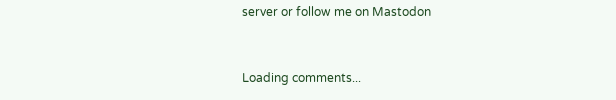server or follow me on Mastodon


Loading comments...